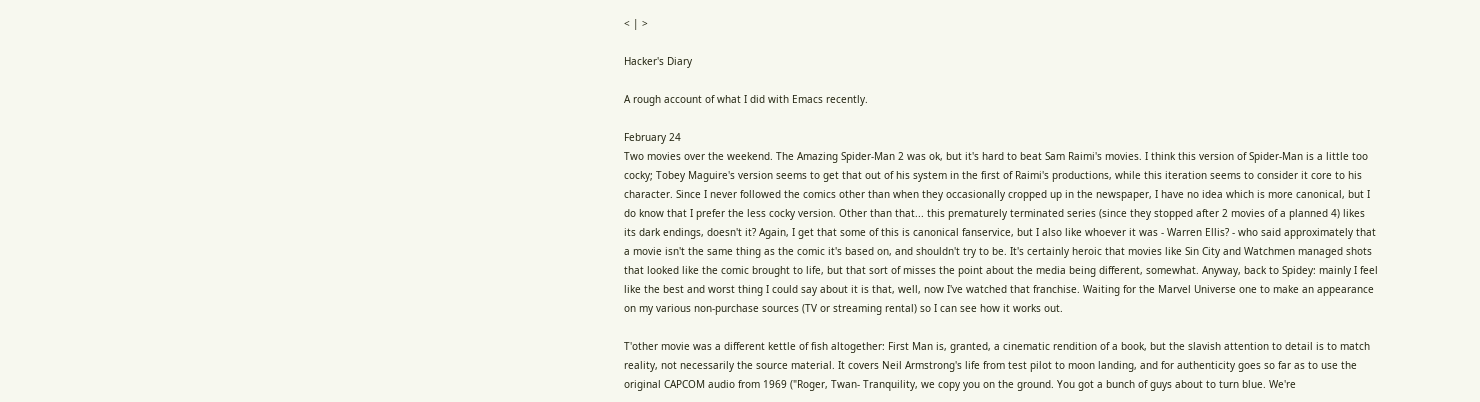< | >

Hacker's Diary

A rough account of what I did with Emacs recently.

February 24
Two movies over the weekend. The Amazing Spider-Man 2 was ok, but it's hard to beat Sam Raimi's movies. I think this version of Spider-Man is a little too cocky; Tobey Maguire's version seems to get that out of his system in the first of Raimi's productions, while this iteration seems to consider it core to his character. Since I never followed the comics other than when they occasionally cropped up in the newspaper, I have no idea which is more canonical, but I do know that I prefer the less cocky version. Other than that... this prematurely terminated series (since they stopped after 2 movies of a planned 4) likes its dark endings, doesn't it? Again, I get that some of this is canonical fanservice, but I also like whoever it was - Warren Ellis? - who said approximately that a movie isn't the same thing as the comic it's based on, and shouldn't try to be. It's certainly heroic that movies like Sin City and Watchmen managed shots that looked like the comic brought to life, but that sort of misses the point about the media being different, somewhat. Anyway, back to Spidey: mainly I feel like the best and worst thing I could say about it is that, well, now I've watched that franchise. Waiting for the Marvel Universe one to make an appearance on my various non-purchase sources (TV or streaming rental) so I can see how it works out.

T'other movie was a different kettle of fish altogether: First Man is, granted, a cinematic rendition of a book, but the slavish attention to detail is to match reality, not necessarily the source material. It covers Neil Armstrong's life from test pilot to moon landing, and for authenticity goes so far as to use the original CAPCOM audio from 1969 ("Roger, Twan- Tranquility, we copy you on the ground. You got a bunch of guys about to turn blue. We're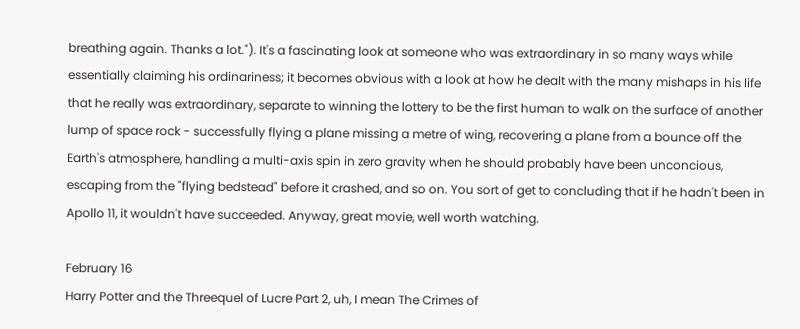breathing again. Thanks a lot."). It's a fascinating look at someone who was extraordinary in so many ways while essentially claiming his ordinariness; it becomes obvious with a look at how he dealt with the many mishaps in his life that he really was extraordinary, separate to winning the lottery to be the first human to walk on the surface of another lump of space rock - successfully flying a plane missing a metre of wing, recovering a plane from a bounce off the Earth's atmosphere, handling a multi-axis spin in zero gravity when he should probably have been unconcious, escaping from the "flying bedstead" before it crashed, and so on. You sort of get to concluding that if he hadn't been in Apollo 11, it wouldn't have succeeded. Anyway, great movie, well worth watching.

February 16
Harry Potter and the Threequel of Lucre Part 2, uh, I mean The Crimes of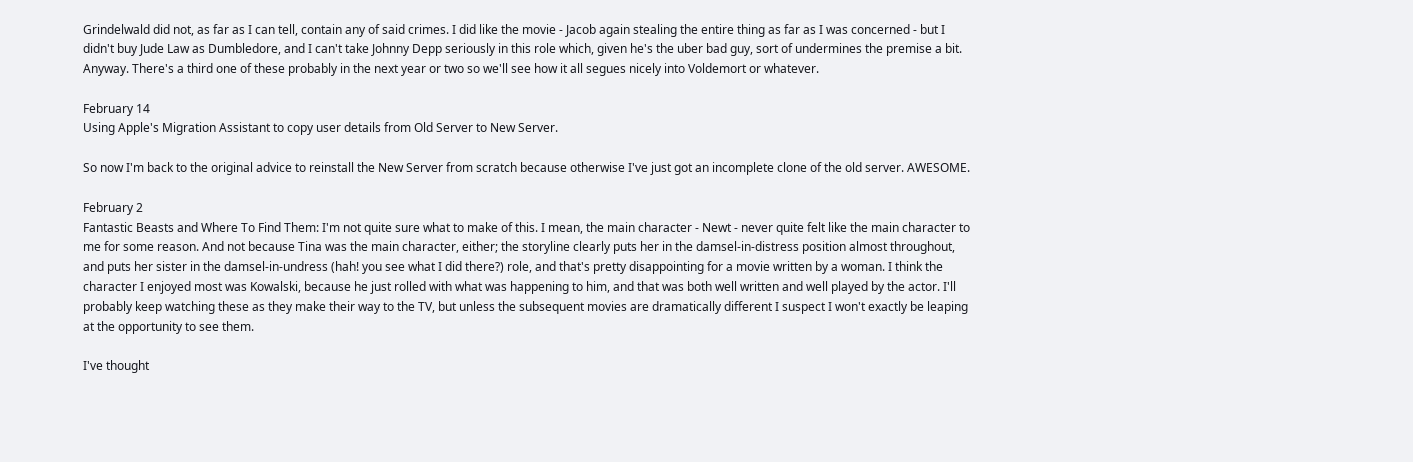Grindelwald did not, as far as I can tell, contain any of said crimes. I did like the movie - Jacob again stealing the entire thing as far as I was concerned - but I didn't buy Jude Law as Dumbledore, and I can't take Johnny Depp seriously in this role which, given he's the uber bad guy, sort of undermines the premise a bit. Anyway. There's a third one of these probably in the next year or two so we'll see how it all segues nicely into Voldemort or whatever.

February 14
Using Apple's Migration Assistant to copy user details from Old Server to New Server.

So now I'm back to the original advice to reinstall the New Server from scratch because otherwise I've just got an incomplete clone of the old server. AWESOME.

February 2
Fantastic Beasts and Where To Find Them: I'm not quite sure what to make of this. I mean, the main character - Newt - never quite felt like the main character to me for some reason. And not because Tina was the main character, either; the storyline clearly puts her in the damsel-in-distress position almost throughout, and puts her sister in the damsel-in-undress (hah! you see what I did there?) role, and that's pretty disappointing for a movie written by a woman. I think the character I enjoyed most was Kowalski, because he just rolled with what was happening to him, and that was both well written and well played by the actor. I'll probably keep watching these as they make their way to the TV, but unless the subsequent movies are dramatically different I suspect I won't exactly be leaping at the opportunity to see them.

I've thought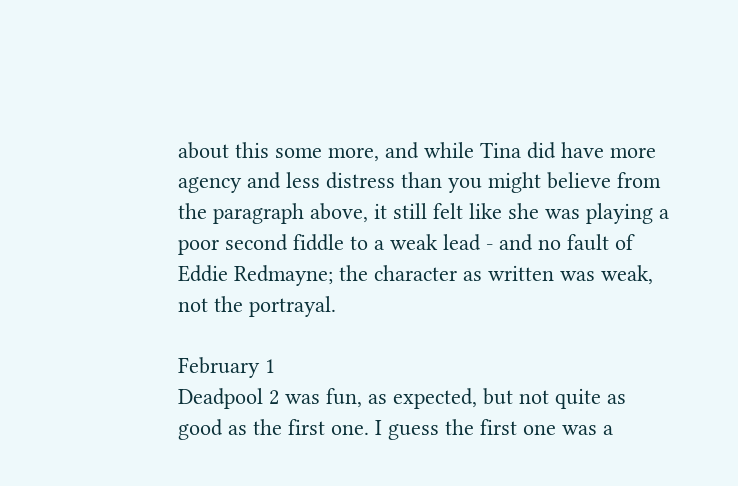about this some more, and while Tina did have more agency and less distress than you might believe from the paragraph above, it still felt like she was playing a poor second fiddle to a weak lead - and no fault of Eddie Redmayne; the character as written was weak, not the portrayal.

February 1
Deadpool 2 was fun, as expected, but not quite as good as the first one. I guess the first one was a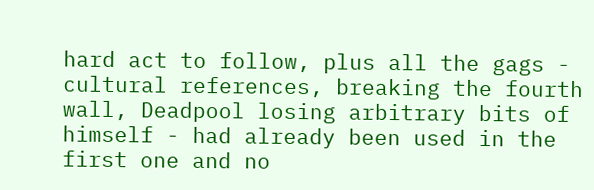hard act to follow, plus all the gags - cultural references, breaking the fourth wall, Deadpool losing arbitrary bits of himself - had already been used in the first one and no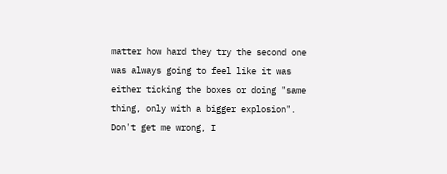matter how hard they try the second one was always going to feel like it was either ticking the boxes or doing "same thing, only with a bigger explosion". Don't get me wrong, I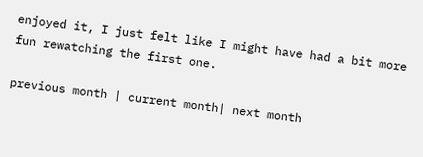enjoyed it, I just felt like I might have had a bit more fun rewatching the first one.

previous month | current month| next month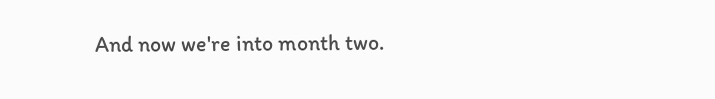And now we're into month two.